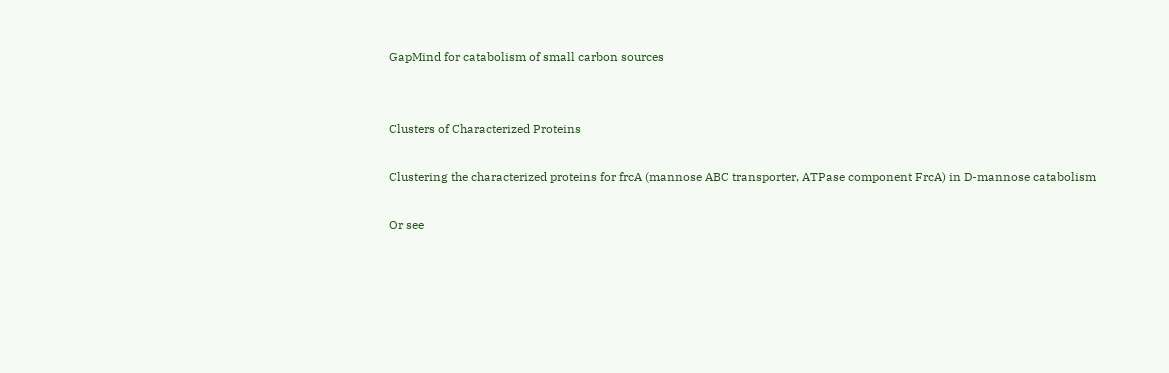GapMind for catabolism of small carbon sources


Clusters of Characterized Proteins

Clustering the characterized proteins for frcA (mannose ABC transporter, ATPase component FrcA) in D-mannose catabolism

Or see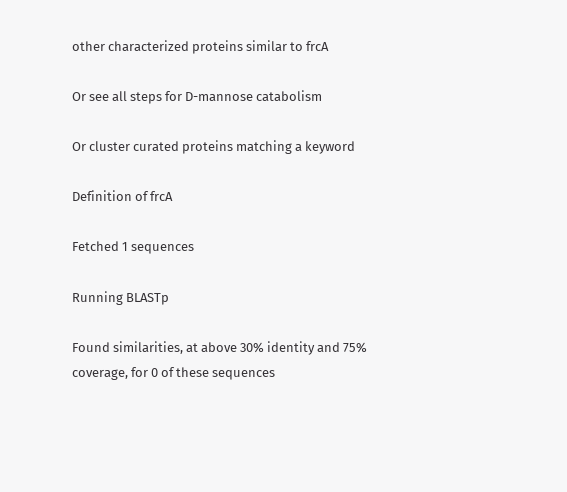other characterized proteins similar to frcA

Or see all steps for D-mannose catabolism

Or cluster curated proteins matching a keyword

Definition of frcA

Fetched 1 sequences

Running BLASTp

Found similarities, at above 30% identity and 75% coverage, for 0 of these sequences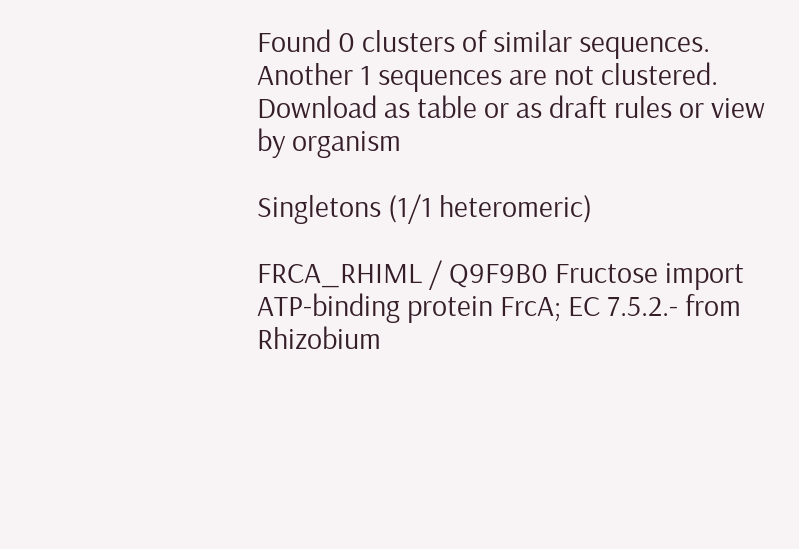Found 0 clusters of similar sequences. Another 1 sequences are not clustered. Download as table or as draft rules or view by organism

Singletons (1/1 heteromeric)

FRCA_RHIML / Q9F9B0 Fructose import ATP-binding protein FrcA; EC 7.5.2.- from Rhizobium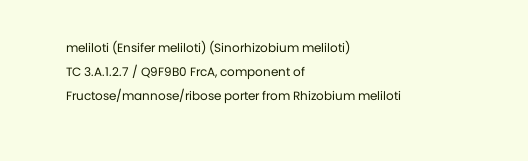meliloti (Ensifer meliloti) (Sinorhizobium meliloti)
TC 3.A.1.2.7 / Q9F9B0 FrcA, component of Fructose/mannose/ribose porter from Rhizobium meliloti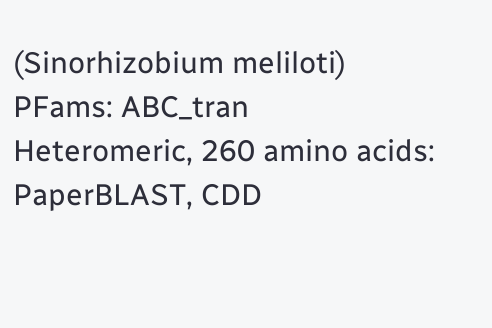(Sinorhizobium meliloti)
PFams: ABC_tran
Heteromeric, 260 amino acids: PaperBLAST, CDD